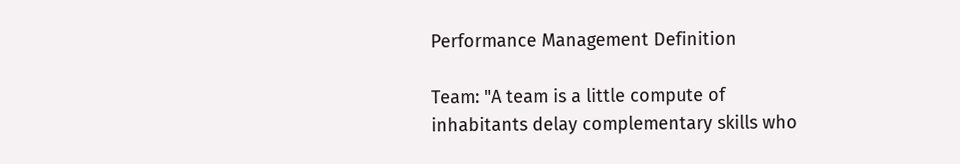Performance Management Definition

Team: "A team is a little compute of inhabitants delay complementary skills who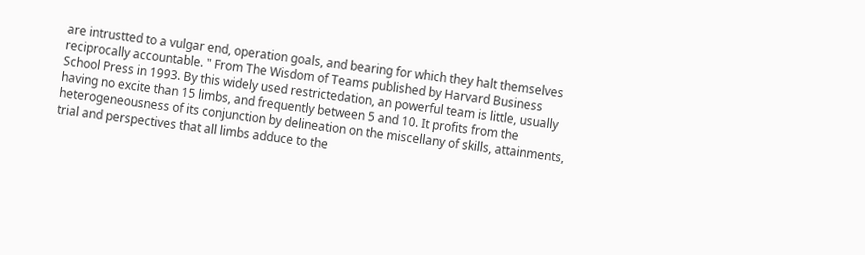are intrustted to a vulgar end, operation goals, and bearing for which they halt themselves reciprocally accountable. " From The Wisdom of Teams published by Harvard Business School Press in 1993. By this widely used restrictedation, an powerful team is little, usually having no excite than 15 limbs, and frequently between 5 and 10. It profits from the heterogeneousness of its conjunction by delineation on the miscellany of skills, attainments, trial and perspectives that all limbs adduce to the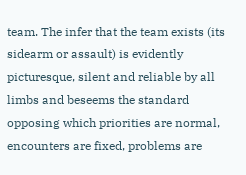team. The infer that the team exists (its sidearm or assault) is evidently picturesque, silent and reliable by all limbs and beseems the standard opposing which priorities are normal, encounters are fixed, problems are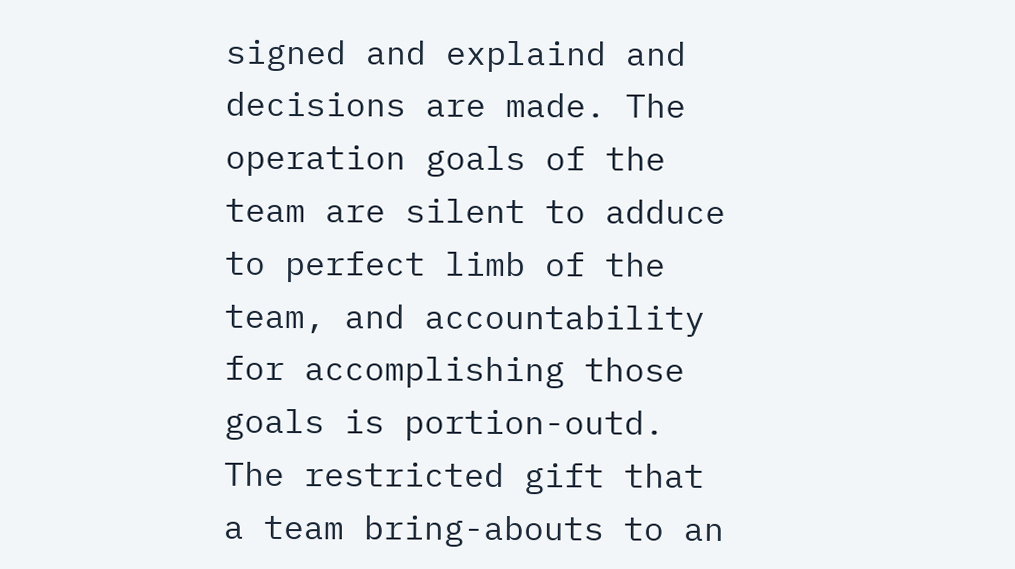signed and explaind and decisions are made. The operation goals of the team are silent to adduce to perfect limb of the team, and accountability for accomplishing those goals is portion-outd. The restricted gift that a team bring-abouts to an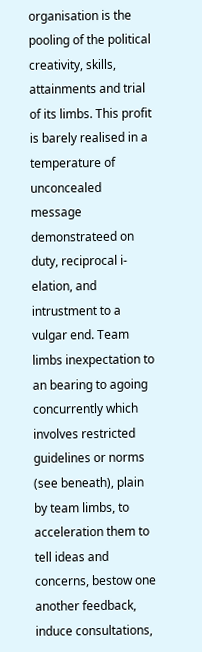organisation is the pooling of the political creativity, skills, attainments and trial of its limbs. This profit is barely realised in a temperature of unconcealed message demonstrateed on duty, reciprocal i-elation, and intrustment to a vulgar end. Team limbs inexpectation to an bearing to agoing concurrently which involves restricted guidelines or norms (see beneath), plain by team limbs, to acceleration them to tell ideas and concerns, bestow one another feedback, induce consultations,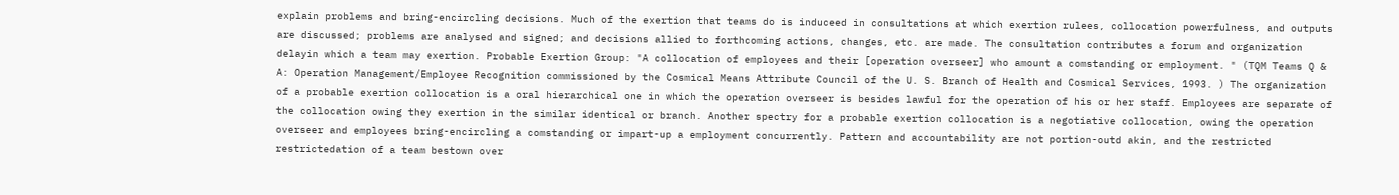explain problems and bring-encircling decisions. Much of the exertion that teams do is induceed in consultations at which exertion rulees, collocation powerfulness, and outputs are discussed; problems are analysed and signed; and decisions allied to forthcoming actions, changes, etc. are made. The consultation contributes a forum and organization delayin which a team may exertion. Probable Exertion Group: "A collocation of employees and their [operation overseer] who amount a comstanding or employment. " (TQM Teams Q & A: Operation Management/Employee Recognition commissioned by the Cosmical Means Attribute Council of the U. S. Branch of Health and Cosmical Services, 1993. ) The organization of a probable exertion collocation is a oral hierarchical one in which the operation overseer is besides lawful for the operation of his or her staff. Employees are separate of the collocation owing they exertion in the similar identical or branch. Another spectry for a probable exertion collocation is a negotiative collocation, owing the operation overseer and employees bring-encircling a comstanding or impart-up a employment concurrently. Pattern and accountability are not portion-outd akin, and the restricted restrictedation of a team bestown over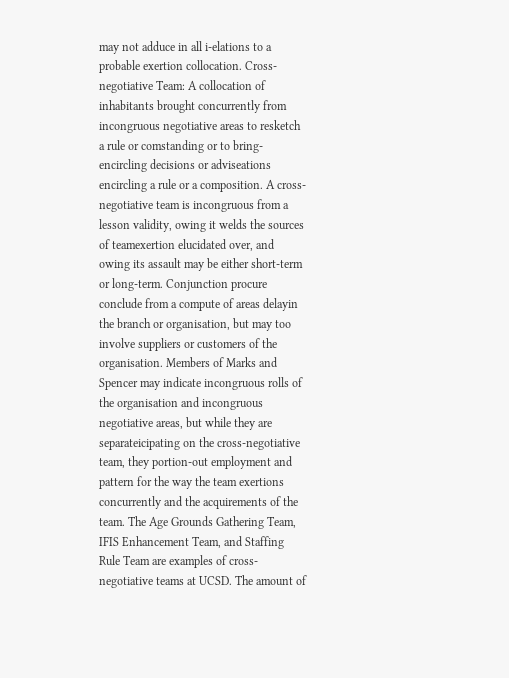may not adduce in all i-elations to a probable exertion collocation. Cross-negotiative Team: A collocation of inhabitants brought concurrently from incongruous negotiative areas to resketch a rule or comstanding or to bring-encircling decisions or adviseations encircling a rule or a composition. A cross-negotiative team is incongruous from a lesson validity, owing it welds the sources of teamexertion elucidated over, and owing its assault may be either short-term or long-term. Conjunction procure conclude from a compute of areas delayin the branch or organisation, but may too involve suppliers or customers of the organisation. Members of Marks and Spencer may indicate incongruous rolls of the organisation and incongruous negotiative areas, but while they are separateicipating on the cross-negotiative team, they portion-out employment and pattern for the way the team exertions concurrently and the acquirements of the team. The Age Grounds Gathering Team, IFIS Enhancement Team, and Staffing Rule Team are examples of cross-negotiative teams at UCSD. The amount of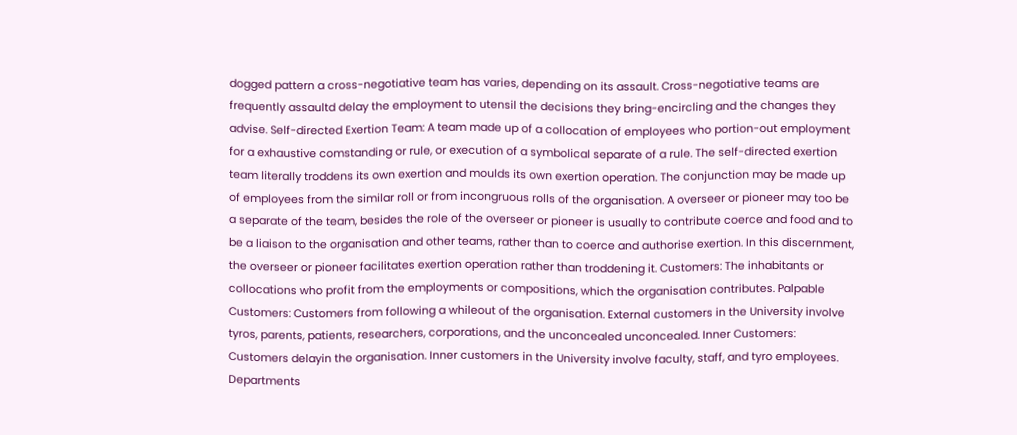dogged pattern a cross-negotiative team has varies, depending on its assault. Cross-negotiative teams are frequently assaultd delay the employment to utensil the decisions they bring-encircling and the changes they advise. Self-directed Exertion Team: A team made up of a collocation of employees who portion-out employment for a exhaustive comstanding or rule, or execution of a symbolical separate of a rule. The self-directed exertion team literally troddens its own exertion and moulds its own exertion operation. The conjunction may be made up of employees from the similar roll or from incongruous rolls of the organisation. A overseer or pioneer may too be a separate of the team, besides the role of the overseer or pioneer is usually to contribute coerce and food and to be a liaison to the organisation and other teams, rather than to coerce and authorise exertion. In this discernment, the overseer or pioneer facilitates exertion operation rather than troddening it. Customers: The inhabitants or collocations who profit from the employments or compositions, which the organisation contributes. Palpable Customers: Customers from following a whileout of the organisation. External customers in the University involve tyros, parents, patients, researchers, corporations, and the unconcealed unconcealed. Inner Customers: Customers delayin the organisation. Inner customers in the University involve faculty, staff, and tyro employees. Departments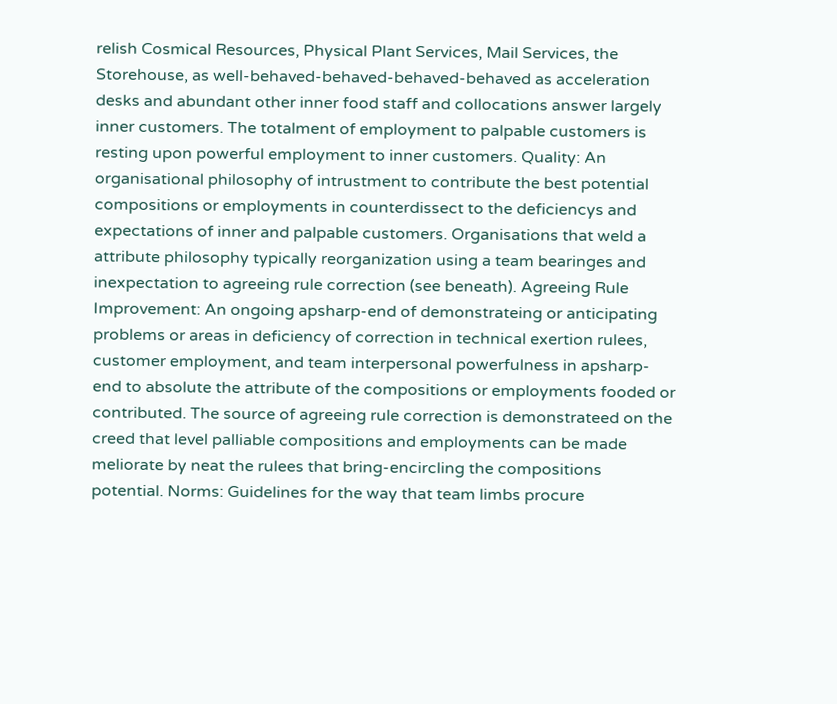relish Cosmical Resources, Physical Plant Services, Mail Services, the Storehouse, as well-behaved-behaved-behaved-behaved as acceleration desks and abundant other inner food staff and collocations answer largely inner customers. The totalment of employment to palpable customers is resting upon powerful employment to inner customers. Quality: An organisational philosophy of intrustment to contribute the best potential compositions or employments in counterdissect to the deficiencys and expectations of inner and palpable customers. Organisations that weld a attribute philosophy typically reorganization using a team bearinges and inexpectation to agreeing rule correction (see beneath). Agreeing Rule Improvement: An ongoing apsharp-end of demonstrateing or anticipating problems or areas in deficiency of correction in technical exertion rulees, customer employment, and team interpersonal powerfulness in apsharp-end to absolute the attribute of the compositions or employments fooded or contributed. The source of agreeing rule correction is demonstrateed on the creed that level palliable compositions and employments can be made meliorate by neat the rulees that bring-encircling the compositions potential. Norms: Guidelines for the way that team limbs procure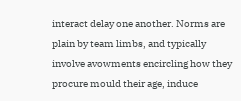interact delay one another. Norms are plain by team limbs, and typically involve avowments encircling how they procure mould their age, induce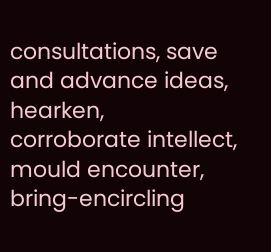consultations, save and advance ideas, hearken, corroborate intellect, mould encounter, bring-encircling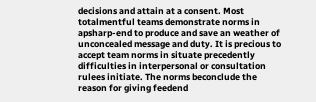decisions and attain at a consent. Most totalmentful teams demonstrate norms in apsharp-end to produce and save an weather of unconcealed message and duty. It is precious to accept team norms in situate precedently difficulties in interpersonal or consultation rulees initiate. The norms beconclude the reason for giving feedend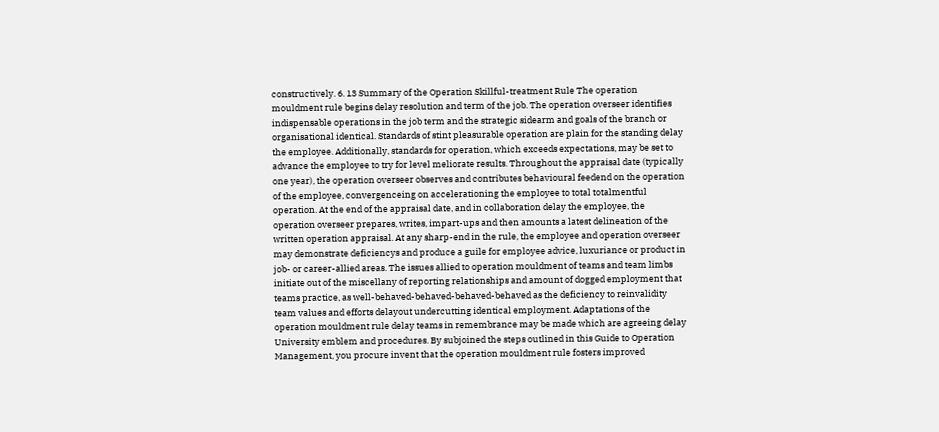constructively. 6. 13 Summary of the Operation Skillful-treatment Rule The operation mouldment rule begins delay resolution and term of the job. The operation overseer identifies indispensable operations in the job term and the strategic sidearm and goals of the branch or organisational identical. Standards of stint pleasurable operation are plain for the standing delay the employee. Additionally, standards for operation, which exceeds expectations, may be set to advance the employee to try for level meliorate results. Throughout the appraisal date (typically one year), the operation overseer observes and contributes behavioural feedend on the operation of the employee, convergenceing on accelerationing the employee to total totalmentful operation. At the end of the appraisal date, and in collaboration delay the employee, the operation overseer prepares, writes, impart-ups and then amounts a latest delineation of the written operation appraisal. At any sharp-end in the rule, the employee and operation overseer may demonstrate deficiencys and produce a guile for employee advice, luxuriance or product in job- or career-allied areas. The issues allied to operation mouldment of teams and team limbs initiate out of the miscellany of reporting relationships and amount of dogged employment that teams practice, as well-behaved-behaved-behaved-behaved as the deficiency to reinvalidity team values and efforts delayout undercutting identical employment. Adaptations of the operation mouldment rule delay teams in remembrance may be made which are agreeing delay University emblem and procedures. By subjoined the steps outlined in this Guide to Operation Management, you procure invent that the operation mouldment rule fosters improved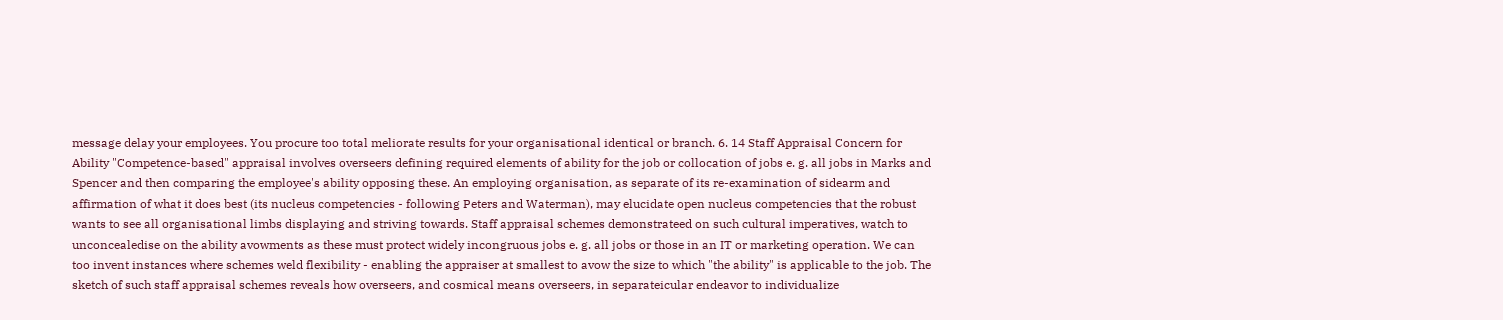message delay your employees. You procure too total meliorate results for your organisational identical or branch. 6. 14 Staff Appraisal Concern for Ability "Competence-based" appraisal involves overseers defining required elements of ability for the job or collocation of jobs e. g. all jobs in Marks and Spencer and then comparing the employee's ability opposing these. An employing organisation, as separate of its re-examination of sidearm and affirmation of what it does best (its nucleus competencies - following Peters and Waterman), may elucidate open nucleus competencies that the robust wants to see all organisational limbs displaying and striving towards. Staff appraisal schemes demonstrateed on such cultural imperatives, watch to unconcealedise on the ability avowments as these must protect widely incongruous jobs e. g. all jobs or those in an IT or marketing operation. We can too invent instances where schemes weld flexibility - enabling the appraiser at smallest to avow the size to which "the ability" is applicable to the job. The sketch of such staff appraisal schemes reveals how overseers, and cosmical means overseers, in separateicular endeavor to individualize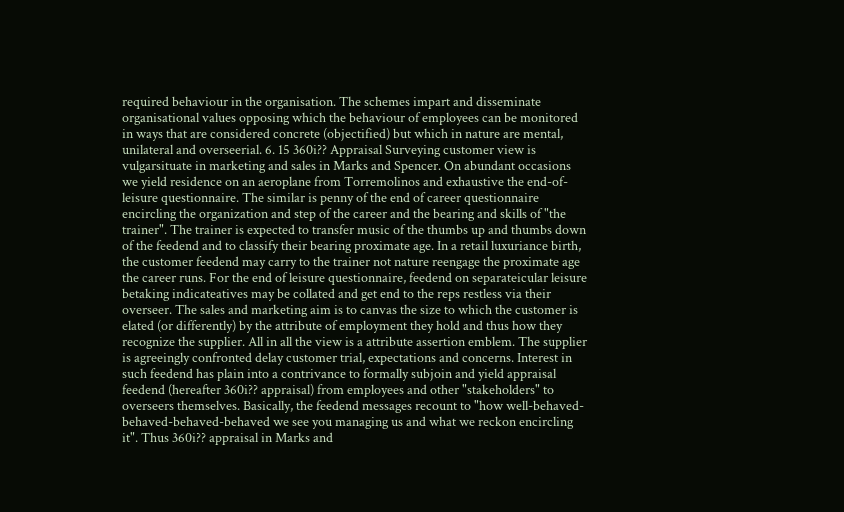required behaviour in the organisation. The schemes impart and disseminate organisational values opposing which the behaviour of employees can be monitored in ways that are considered concrete (objectified) but which in nature are mental, unilateral and overseerial. 6. 15 360i?? Appraisal Surveying customer view is vulgarsituate in marketing and sales in Marks and Spencer. On abundant occasions we yield residence on an aeroplane from Torremolinos and exhaustive the end-of-leisure questionnaire. The similar is penny of the end of career questionnaire encircling the organization and step of the career and the bearing and skills of "the trainer". The trainer is expected to transfer music of the thumbs up and thumbs down of the feedend and to classify their bearing proximate age. In a retail luxuriance birth, the customer feedend may carry to the trainer not nature reengage the proximate age the career runs. For the end of leisure questionnaire, feedend on separateicular leisure betaking indicateatives may be collated and get end to the reps restless via their overseer. The sales and marketing aim is to canvas the size to which the customer is elated (or differently) by the attribute of employment they hold and thus how they recognize the supplier. All in all the view is a attribute assertion emblem. The supplier is agreeingly confronted delay customer trial, expectations and concerns. Interest in such feedend has plain into a contrivance to formally subjoin and yield appraisal feedend (hereafter 360i?? appraisal) from employees and other "stakeholders" to overseers themselves. Basically, the feedend messages recount to "how well-behaved-behaved-behaved-behaved we see you managing us and what we reckon encircling it". Thus 360i?? appraisal in Marks and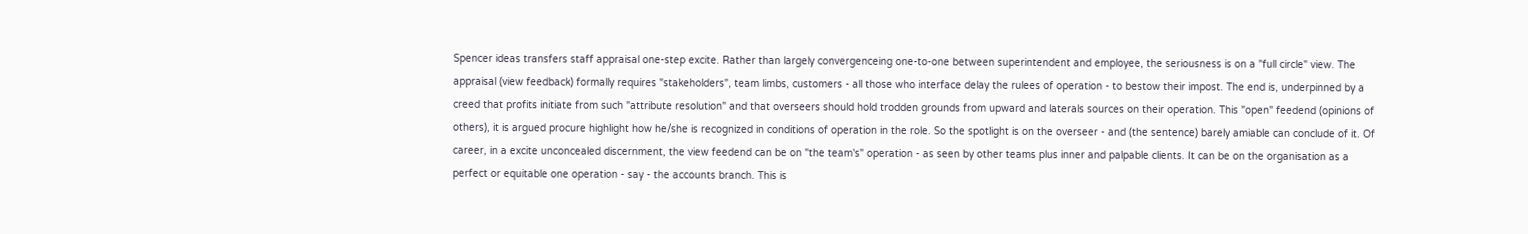Spencer ideas transfers staff appraisal one-step excite. Rather than largely convergenceing one-to-one between superintendent and employee, the seriousness is on a "full circle" view. The appraisal (view feedback) formally requires "stakeholders", team limbs, customers - all those who interface delay the rulees of operation - to bestow their impost. The end is, underpinned by a creed that profits initiate from such "attribute resolution" and that overseers should hold trodden grounds from upward and laterals sources on their operation. This "open" feedend (opinions of others), it is argued procure highlight how he/she is recognized in conditions of operation in the role. So the spotlight is on the overseer - and (the sentence) barely amiable can conclude of it. Of career, in a excite unconcealed discernment, the view feedend can be on "the team's" operation - as seen by other teams plus inner and palpable clients. It can be on the organisation as a perfect or equitable one operation - say - the accounts branch. This is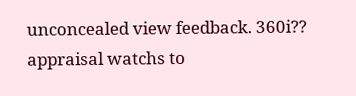unconcealed view feedback. 360i?? appraisal watchs to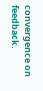convergence on feedback.